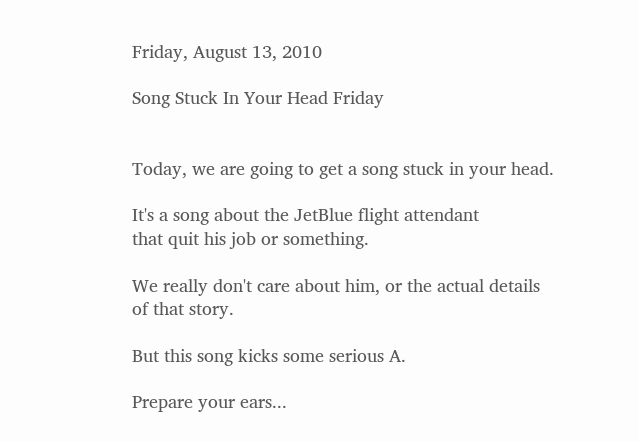Friday, August 13, 2010

Song Stuck In Your Head Friday


Today, we are going to get a song stuck in your head.

It's a song about the JetBlue flight attendant
that quit his job or something.

We really don't care about him, or the actual details
of that story.

But this song kicks some serious A.

Prepare your ears...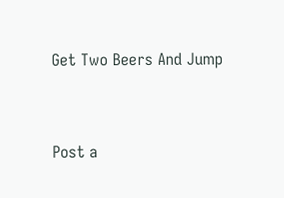Get Two Beers And Jump


Post a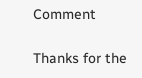Comment

Thanks for the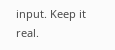input. Keep it real.